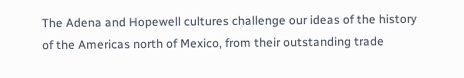The Adena and Hopewell cultures challenge our ideas of the history of the Americas north of Mexico, from their outstanding trade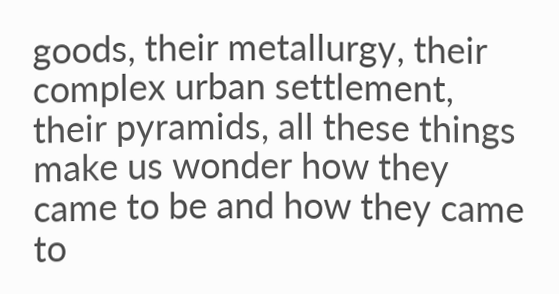goods, their metallurgy, their complex urban settlement, their pyramids, all these things make us wonder how they came to be and how they came to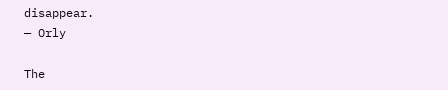disappear.
— Orly

The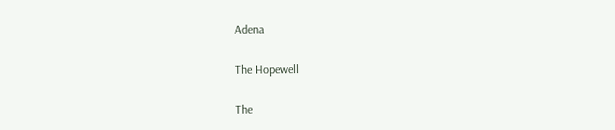Adena

The Hopewell

The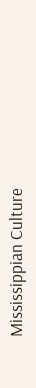Mississippian Culture